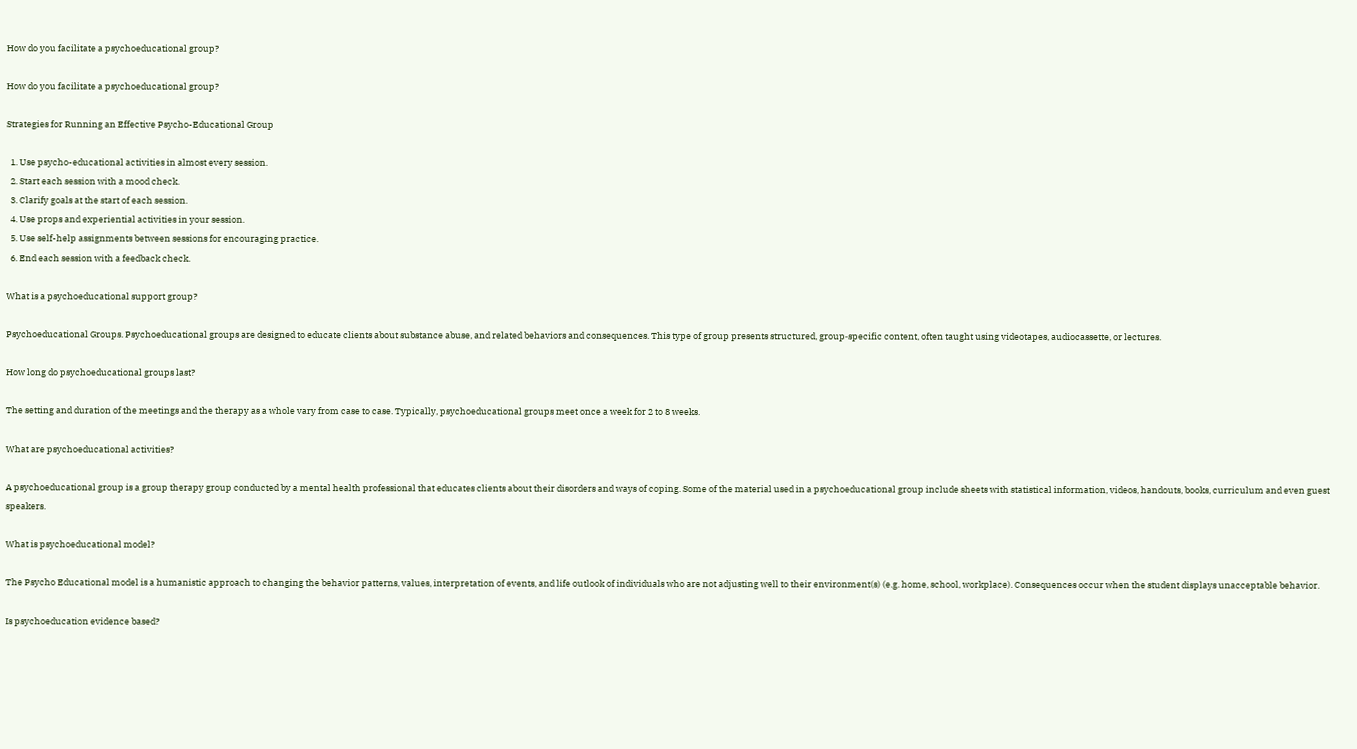How do you facilitate a psychoeducational group?

How do you facilitate a psychoeducational group?

Strategies for Running an Effective Psycho-Educational Group

  1. Use psycho-educational activities in almost every session.
  2. Start each session with a mood check.
  3. Clarify goals at the start of each session.
  4. Use props and experiential activities in your session.
  5. Use self-help assignments between sessions for encouraging practice.
  6. End each session with a feedback check.

What is a psychoeducational support group?

Psychoeducational Groups. Psychoeducational groups are designed to educate clients about substance abuse, and related behaviors and consequences. This type of group presents structured, group‐specific content, often taught using videotapes, audiocassette, or lectures.

How long do psychoeducational groups last?

The setting and duration of the meetings and the therapy as a whole vary from case to case. Typically, psychoeducational groups meet once a week for 2 to 8 weeks.

What are psychoeducational activities?

A psychoeducational group is a group therapy group conducted by a mental health professional that educates clients about their disorders and ways of coping. Some of the material used in a psychoeducational group include sheets with statistical information, videos, handouts, books, curriculum and even guest speakers.

What is psychoeducational model?

The Psycho Educational model is a humanistic approach to changing the behavior patterns, values, interpretation of events, and life outlook of individuals who are not adjusting well to their environment(s) (e.g. home, school, workplace). Consequences occur when the student displays unacceptable behavior.

Is psychoeducation evidence based?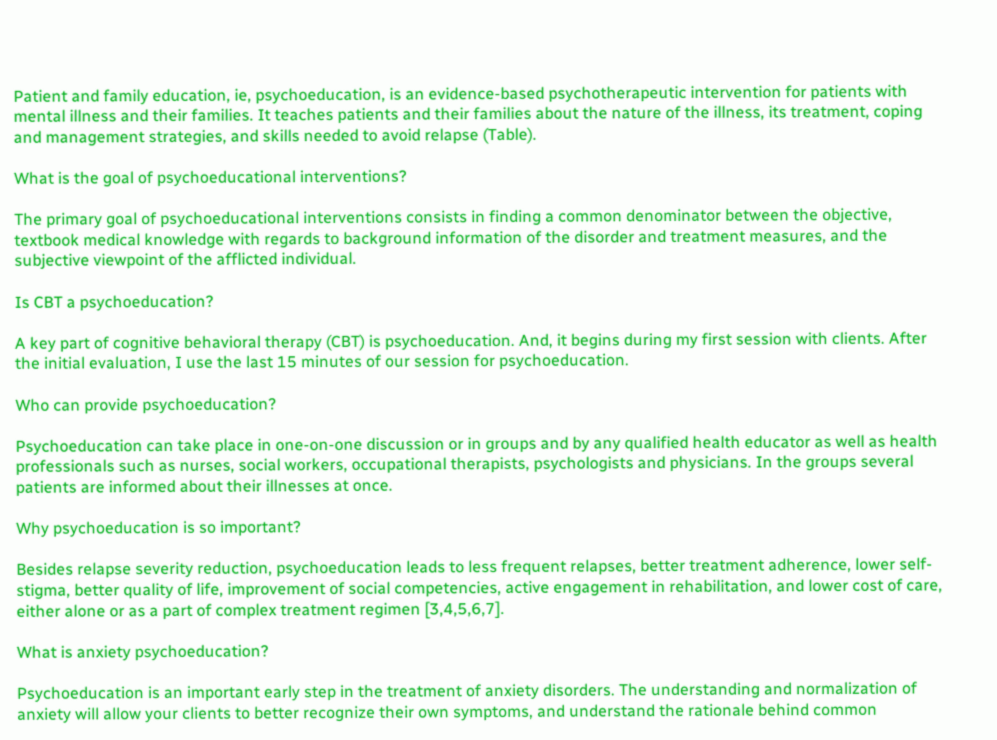Patient and family education, ie, psychoeducation, is an evidence-based psychotherapeutic intervention for patients with mental illness and their families. It teaches patients and their families about the nature of the illness, its treatment, coping and management strategies, and skills needed to avoid relapse (Table).

What is the goal of psychoeducational interventions?

The primary goal of psychoeducational interventions consists in finding a common denominator between the objective, textbook medical knowledge with regards to background information of the disorder and treatment measures, and the subjective viewpoint of the afflicted individual.

Is CBT a psychoeducation?

A key part of cognitive behavioral therapy (CBT) is psychoeducation. And, it begins during my first session with clients. After the initial evaluation, I use the last 15 minutes of our session for psychoeducation.

Who can provide psychoeducation?

Psychoeducation can take place in one-on-one discussion or in groups and by any qualified health educator as well as health professionals such as nurses, social workers, occupational therapists, psychologists and physicians. In the groups several patients are informed about their illnesses at once.

Why psychoeducation is so important?

Besides relapse severity reduction, psychoeducation leads to less frequent relapses, better treatment adherence, lower self-stigma, better quality of life, improvement of social competencies, active engagement in rehabilitation, and lower cost of care, either alone or as a part of complex treatment regimen [3,4,5,6,7].

What is anxiety psychoeducation?

Psychoeducation is an important early step in the treatment of anxiety disorders. The understanding and normalization of anxiety will allow your clients to better recognize their own symptoms, and understand the rationale behind common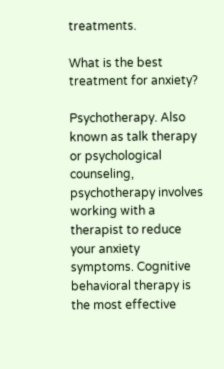treatments.

What is the best treatment for anxiety?

Psychotherapy. Also known as talk therapy or psychological counseling, psychotherapy involves working with a therapist to reduce your anxiety symptoms. Cognitive behavioral therapy is the most effective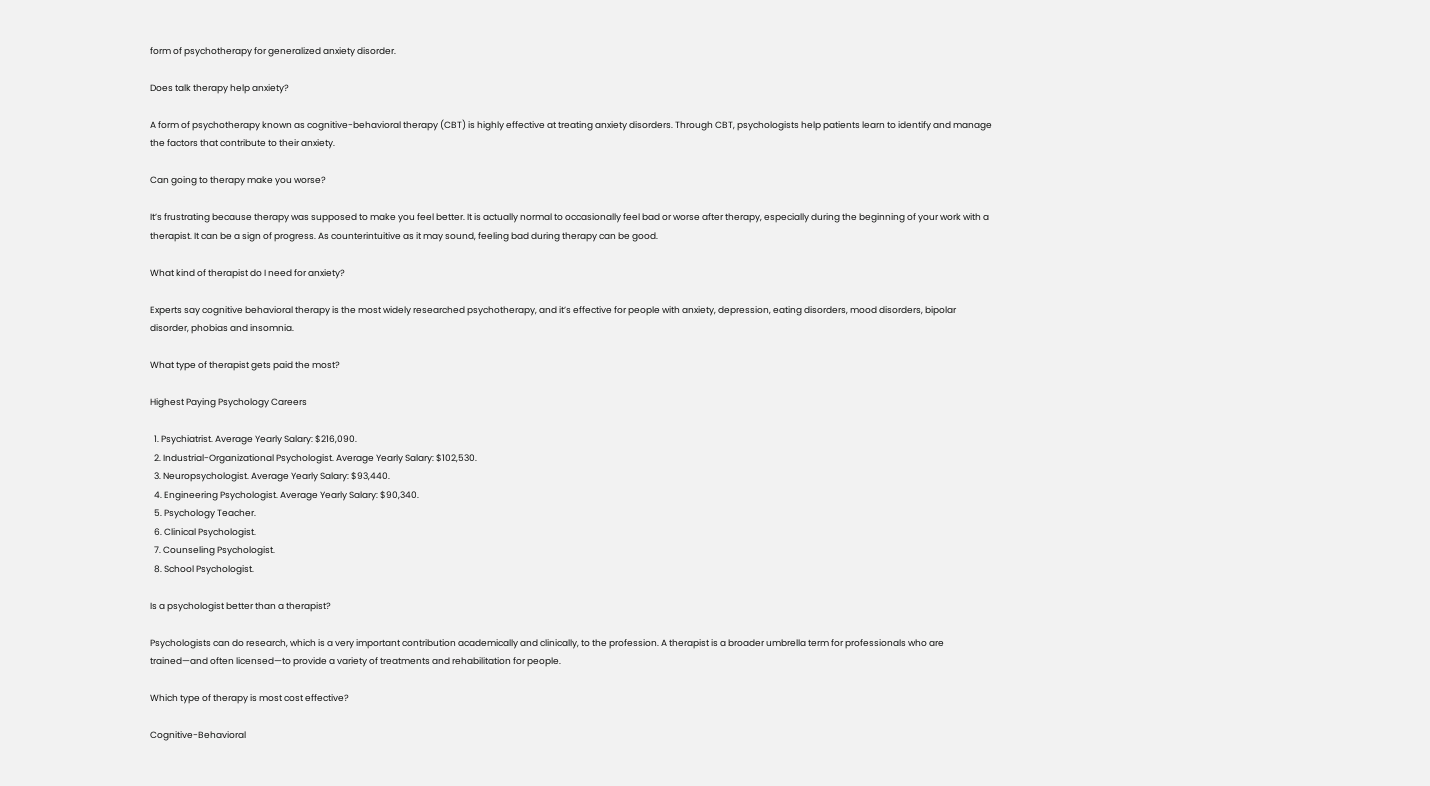form of psychotherapy for generalized anxiety disorder.

Does talk therapy help anxiety?

A form of psychotherapy known as cognitive-behavioral therapy (CBT) is highly effective at treating anxiety disorders. Through CBT, psychologists help patients learn to identify and manage the factors that contribute to their anxiety.

Can going to therapy make you worse?

It’s frustrating because therapy was supposed to make you feel better. It is actually normal to occasionally feel bad or worse after therapy, especially during the beginning of your work with a therapist. It can be a sign of progress. As counterintuitive as it may sound, feeling bad during therapy can be good.

What kind of therapist do I need for anxiety?

Experts say cognitive behavioral therapy is the most widely researched psychotherapy, and it’s effective for people with anxiety, depression, eating disorders, mood disorders, bipolar disorder, phobias and insomnia.

What type of therapist gets paid the most?

Highest Paying Psychology Careers

  1. Psychiatrist. Average Yearly Salary: $216,090.
  2. Industrial-Organizational Psychologist. Average Yearly Salary: $102,530.
  3. Neuropsychologist. Average Yearly Salary: $93,440.
  4. Engineering Psychologist. Average Yearly Salary: $90,340.
  5. Psychology Teacher.
  6. Clinical Psychologist.
  7. Counseling Psychologist.
  8. School Psychologist.

Is a psychologist better than a therapist?

Psychologists can do research, which is a very important contribution academically and clinically, to the profession. A therapist is a broader umbrella term for professionals who are trained—and often licensed—to provide a variety of treatments and rehabilitation for people.

Which type of therapy is most cost effective?

Cognitive-Behavioral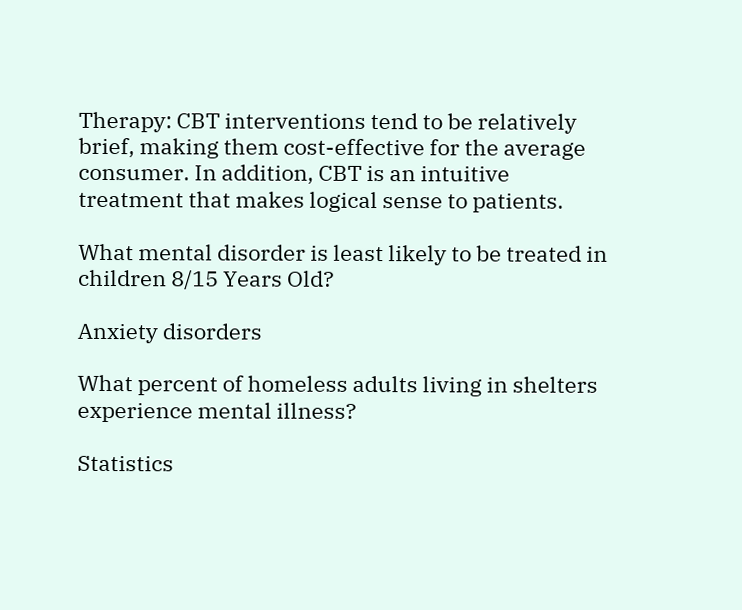Therapy: CBT interventions tend to be relatively brief, making them cost-effective for the average consumer. In addition, CBT is an intuitive treatment that makes logical sense to patients.

What mental disorder is least likely to be treated in children 8/15 Years Old?

Anxiety disorders

What percent of homeless adults living in shelters experience mental illness?

Statistics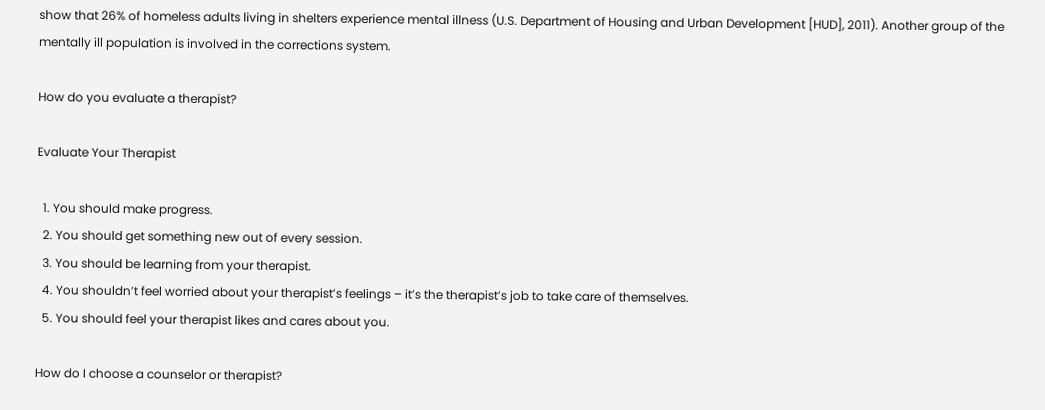show that 26% of homeless adults living in shelters experience mental illness (U.S. Department of Housing and Urban Development [HUD], 2011). Another group of the mentally ill population is involved in the corrections system.

How do you evaluate a therapist?

Evaluate Your Therapist

  1. You should make progress.
  2. You should get something new out of every session.
  3. You should be learning from your therapist.
  4. You shouldn’t feel worried about your therapist’s feelings – it’s the therapist’s job to take care of themselves.
  5. You should feel your therapist likes and cares about you.

How do I choose a counselor or therapist?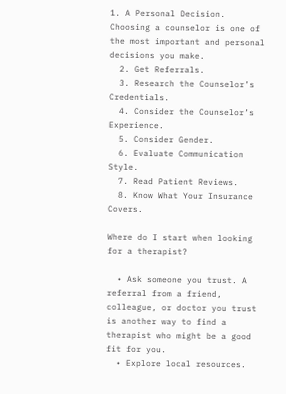1. A Personal Decision. Choosing a counselor is one of the most important and personal decisions you make.
  2. Get Referrals.
  3. Research the Counselor’s Credentials.
  4. Consider the Counselor’s Experience.
  5. Consider Gender.
  6. Evaluate Communication Style.
  7. Read Patient Reviews.
  8. Know What Your Insurance Covers.

Where do I start when looking for a therapist?

  • Ask someone you trust. A referral from a friend, colleague, or doctor you trust is another way to find a therapist who might be a good fit for you.
  • Explore local resources.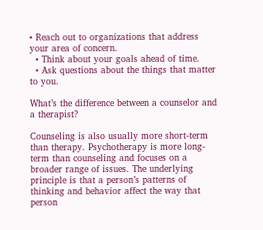• Reach out to organizations that address your area of concern.
  • Think about your goals ahead of time.
  • Ask questions about the things that matter to you.

What’s the difference between a counselor and a therapist?

Counseling is also usually more short-term than therapy. Psychotherapy is more long-term than counseling and focuses on a broader range of issues. The underlying principle is that a person’s patterns of thinking and behavior affect the way that person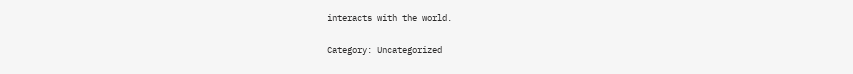interacts with the world.

Category: Uncategorized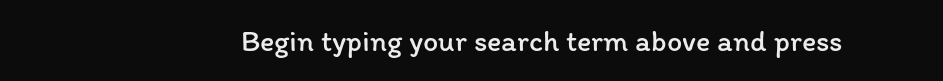Begin typing your search term above and press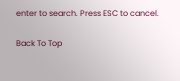enter to search. Press ESC to cancel.

Back To Top